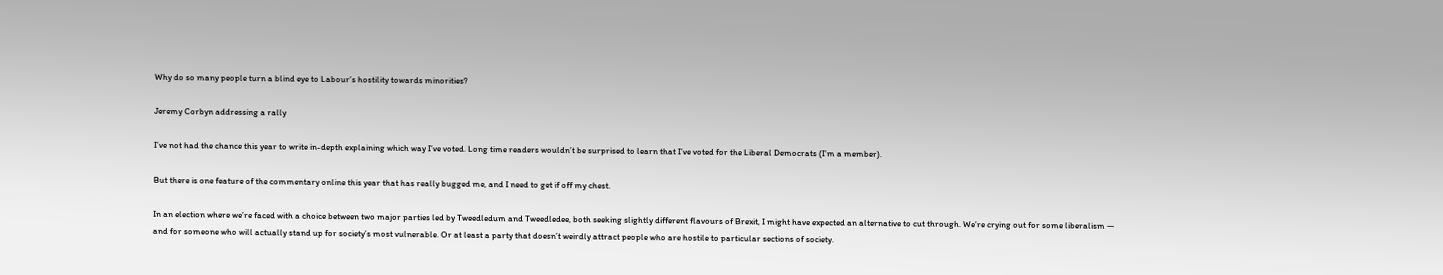Why do so many people turn a blind eye to Labour’s hostility towards minorities?

Jeremy Corbyn addressing a rally

I’ve not had the chance this year to write in-depth explaining which way I’ve voted. Long time readers wouldn’t be surprised to learn that I’ve voted for the Liberal Democrats (I’m a member).

But there is one feature of the commentary online this year that has really bugged me, and I need to get if off my chest.

In an election where we’re faced with a choice between two major parties led by Tweedledum and Tweedledee, both seeking slightly different flavours of Brexit, I might have expected an alternative to cut through. We’re crying out for some liberalism — and for someone who will actually stand up for society’s most vulnerable. Or at least a party that doesn’t weirdly attract people who are hostile to particular sections of society.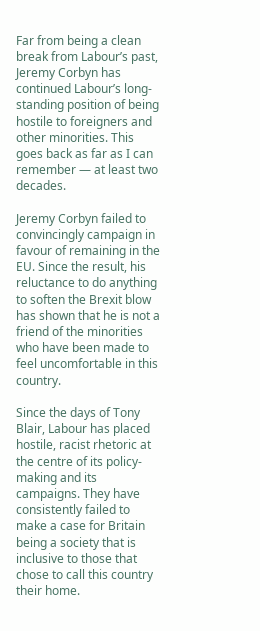Far from being a clean break from Labour’s past, Jeremy Corbyn has continued Labour’s long-standing position of being hostile to foreigners and other minorities. This goes back as far as I can remember — at least two decades.

Jeremy Corbyn failed to convincingly campaign in favour of remaining in the EU. Since the result, his reluctance to do anything to soften the Brexit blow has shown that he is not a friend of the minorities who have been made to feel uncomfortable in this country.

Since the days of Tony Blair, Labour has placed hostile, racist rhetoric at the centre of its policy-making and its campaigns. They have consistently failed to make a case for Britain being a society that is inclusive to those that chose to call this country their home.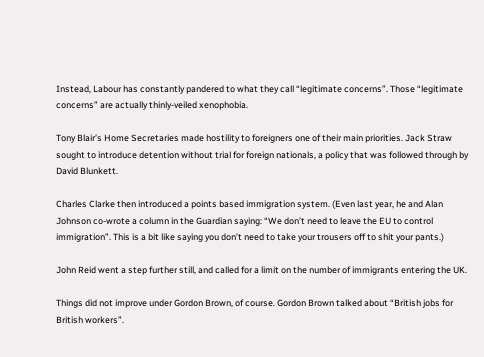Instead, Labour has constantly pandered to what they call “legitimate concerns”. Those “legitimate concerns” are actually thinly-veiled xenophobia.

Tony Blair’s Home Secretaries made hostility to foreigners one of their main priorities. Jack Straw sought to introduce detention without trial for foreign nationals, a policy that was followed through by David Blunkett.

Charles Clarke then introduced a points based immigration system. (Even last year, he and Alan Johnson co-wrote a column in the Guardian saying: “We don’t need to leave the EU to control immigration”. This is a bit like saying you don’t need to take your trousers off to shit your pants.)

John Reid went a step further still, and called for a limit on the number of immigrants entering the UK.

Things did not improve under Gordon Brown, of course. Gordon Brown talked about “British jobs for British workers”.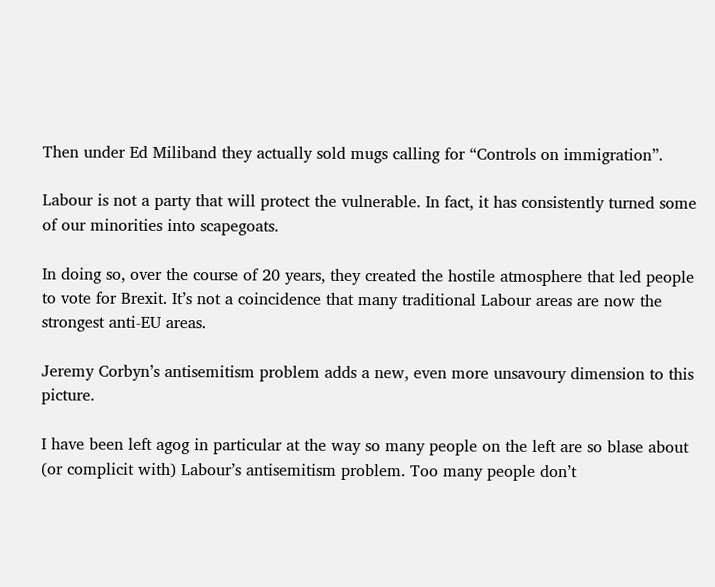Then under Ed Miliband they actually sold mugs calling for “Controls on immigration”.

Labour is not a party that will protect the vulnerable. In fact, it has consistently turned some of our minorities into scapegoats.

In doing so, over the course of 20 years, they created the hostile atmosphere that led people to vote for Brexit. It’s not a coincidence that many traditional Labour areas are now the strongest anti-EU areas.

Jeremy Corbyn’s antisemitism problem adds a new, even more unsavoury dimension to this picture.

I have been left agog in particular at the way so many people on the left are so blase about (or complicit with) Labour’s antisemitism problem. Too many people don’t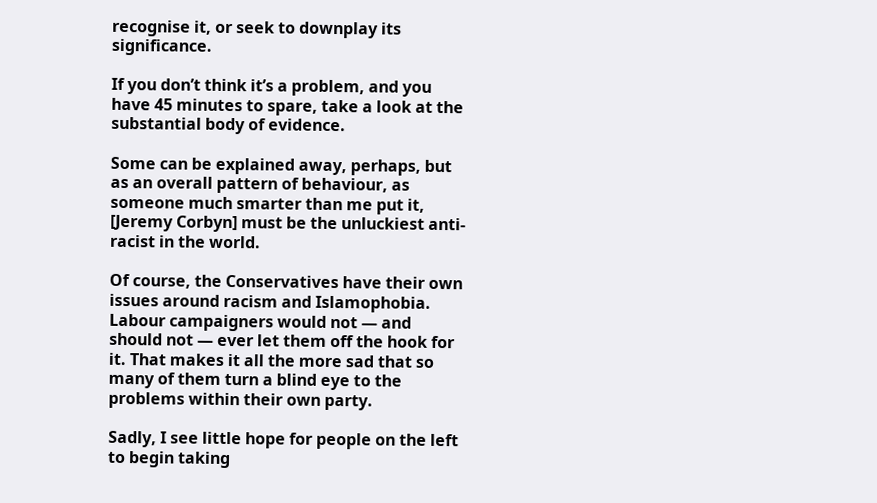recognise it, or seek to downplay its significance.

If you don’t think it’s a problem, and you have 45 minutes to spare, take a look at the substantial body of evidence.

Some can be explained away, perhaps, but as an overall pattern of behaviour, as someone much smarter than me put it, [Jeremy Corbyn] must be the unluckiest anti-racist in the world.

Of course, the Conservatives have their own issues around racism and Islamophobia. Labour campaigners would not — and should not — ever let them off the hook for it. That makes it all the more sad that so many of them turn a blind eye to the problems within their own party.

Sadly, I see little hope for people on the left to begin taking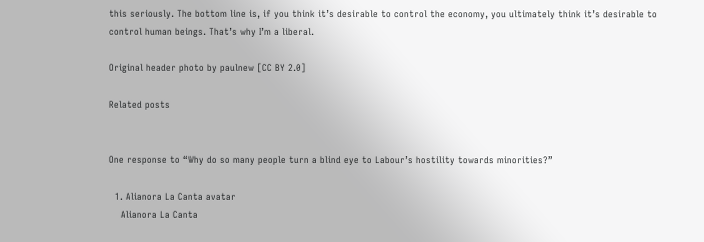this seriously. The bottom line is, if you think it’s desirable to control the economy, you ultimately think it’s desirable to control human beings. That’s why I’m a liberal.

Original header photo by paulnew [CC BY 2.0]

Related posts


One response to “Why do so many people turn a blind eye to Labour’s hostility towards minorities?”

  1. Alianora La Canta avatar
    Alianora La Canta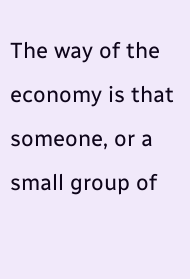The way of the economy is that someone, or a small group of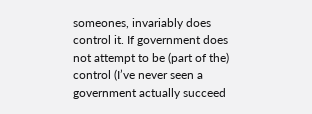someones, invariably does control it. If government does not attempt to be (part of the) control (I’ve never seen a government actually succeed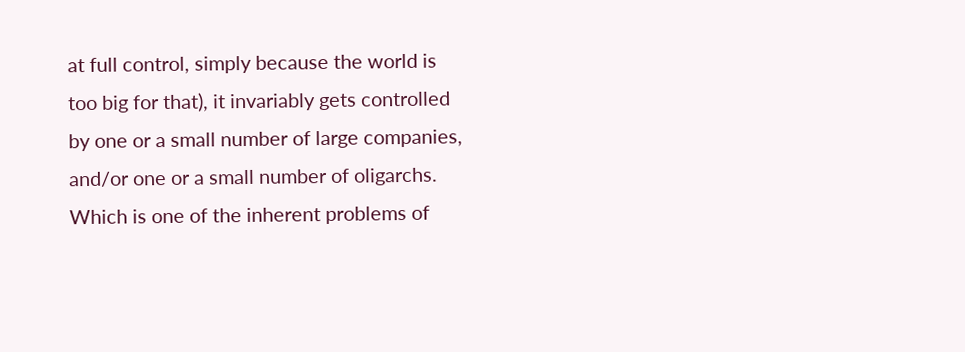at full control, simply because the world is too big for that), it invariably gets controlled by one or a small number of large companies, and/or one or a small number of oligarchs. Which is one of the inherent problems of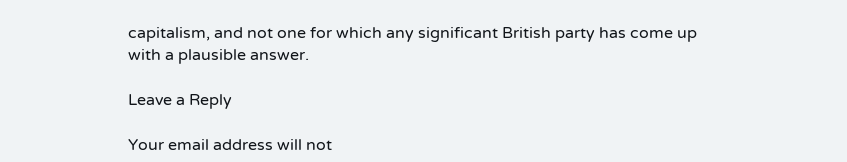capitalism, and not one for which any significant British party has come up with a plausible answer.

Leave a Reply

Your email address will not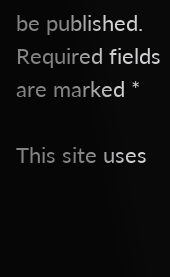be published. Required fields are marked *

This site uses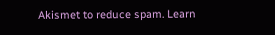Akismet to reduce spam. Learn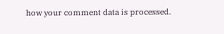how your comment data is processed.